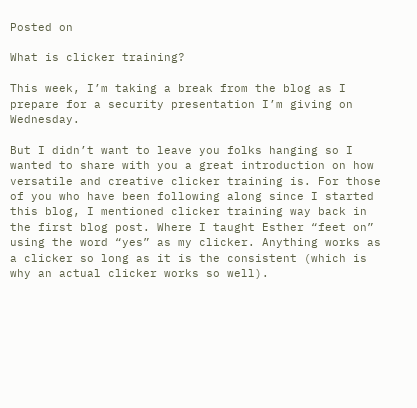Posted on

What is clicker training?

This week, I’m taking a break from the blog as I prepare for a security presentation I’m giving on Wednesday.

But I didn’t want to leave you folks hanging so I wanted to share with you a great introduction on how versatile and creative clicker training is. For those of you who have been following along since I started this blog, I mentioned clicker training way back in the first blog post. Where I taught Esther “feet on” using the word “yes” as my clicker. Anything works as a clicker so long as it is the consistent (which is why an actual clicker works so well).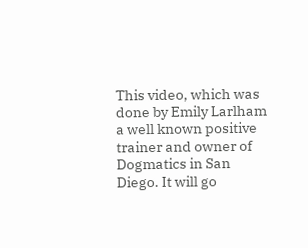This video, which was done by Emily Larlham a well known positive trainer and owner of Dogmatics in San Diego. It will go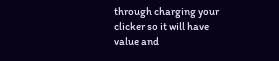through charging your clicker so it will have value and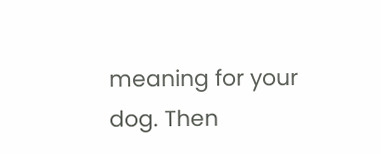meaning for your dog. Then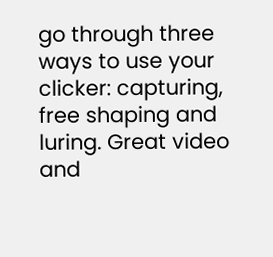go through three ways to use your clicker: capturing, free shaping and luring. Great video and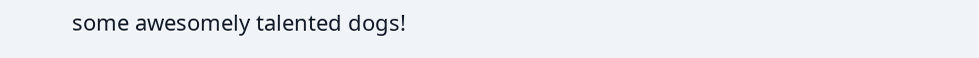some awesomely talented dogs!